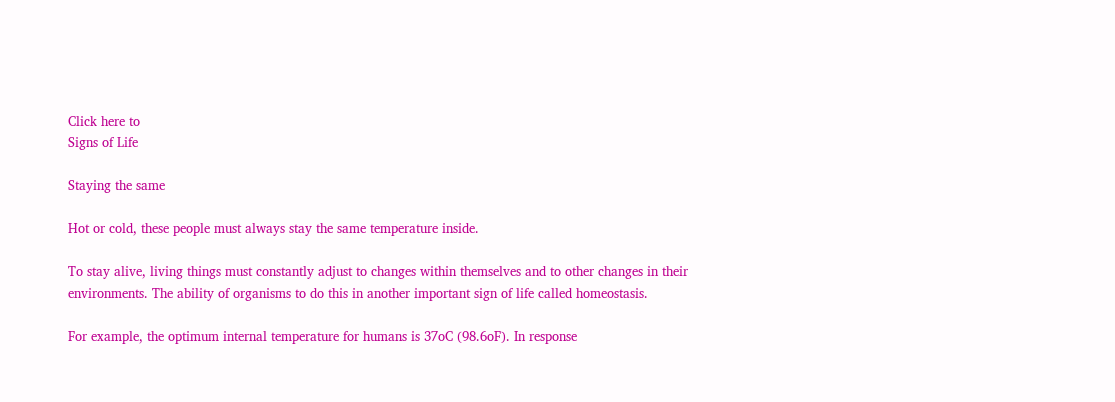Click here to
Signs of Life

Staying the same

Hot or cold, these people must always stay the same temperature inside.

To stay alive, living things must constantly adjust to changes within themselves and to other changes in their environments. The ability of organisms to do this in another important sign of life called homeostasis.

For example, the optimum internal temperature for humans is 37oC (98.6oF). In response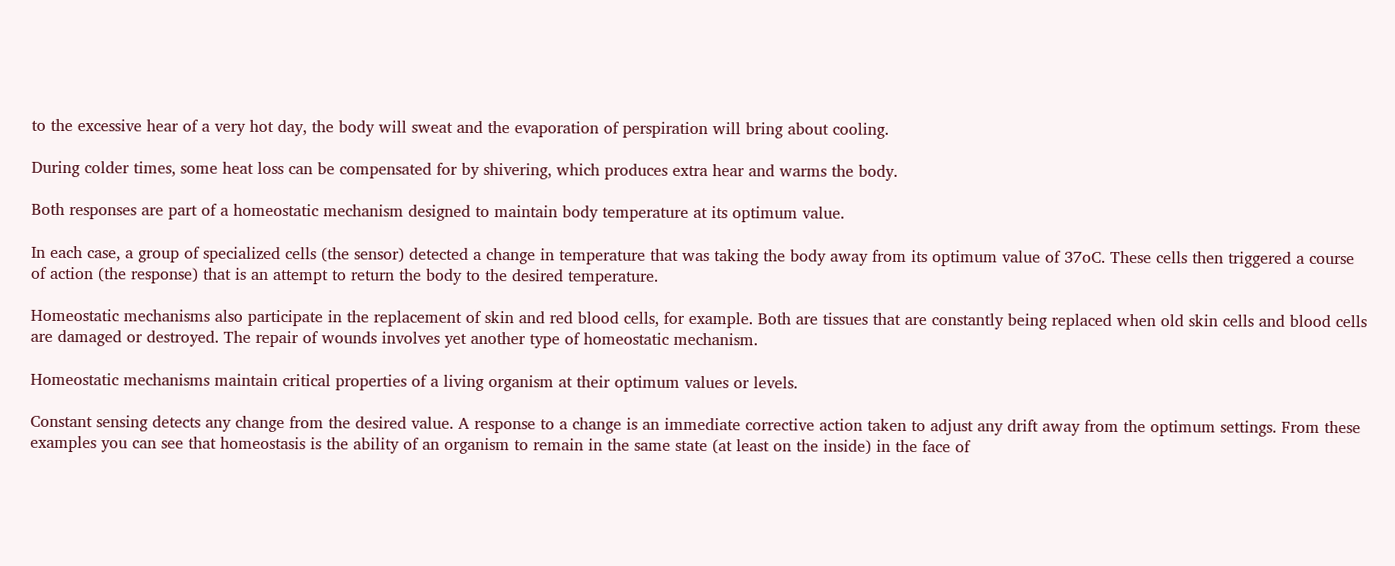to the excessive hear of a very hot day, the body will sweat and the evaporation of perspiration will bring about cooling.

During colder times, some heat loss can be compensated for by shivering, which produces extra hear and warms the body.

Both responses are part of a homeostatic mechanism designed to maintain body temperature at its optimum value.

In each case, a group of specialized cells (the sensor) detected a change in temperature that was taking the body away from its optimum value of 37oC. These cells then triggered a course of action (the response) that is an attempt to return the body to the desired temperature.

Homeostatic mechanisms also participate in the replacement of skin and red blood cells, for example. Both are tissues that are constantly being replaced when old skin cells and blood cells are damaged or destroyed. The repair of wounds involves yet another type of homeostatic mechanism.

Homeostatic mechanisms maintain critical properties of a living organism at their optimum values or levels.

Constant sensing detects any change from the desired value. A response to a change is an immediate corrective action taken to adjust any drift away from the optimum settings. From these examples you can see that homeostasis is the ability of an organism to remain in the same state (at least on the inside) in the face of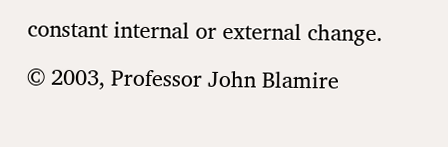constant internal or external change.

© 2003, Professor John Blamire